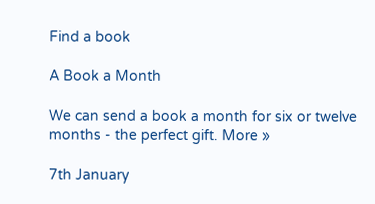Find a book

A Book a Month

We can send a book a month for six or twelve months - the perfect gift. More »

7th January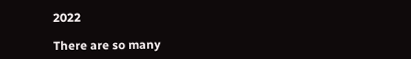2022

There are so many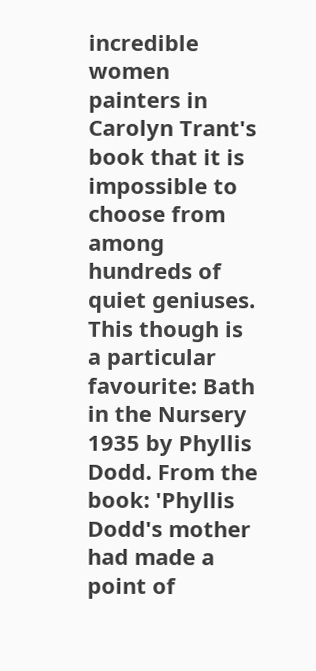incredible women painters in Carolyn Trant's book that it is impossible to choose from among hundreds of quiet geniuses. This though is a particular favourite: Bath in the Nursery 1935 by Phyllis Dodd. From the book: 'Phyllis Dodd's mother had made a point of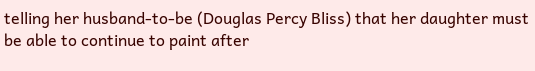telling her husband-to-be (Douglas Percy Bliss) that her daughter must be able to continue to paint after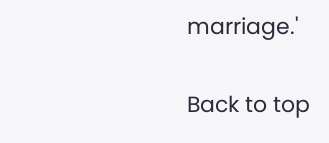marriage.'

Back to top